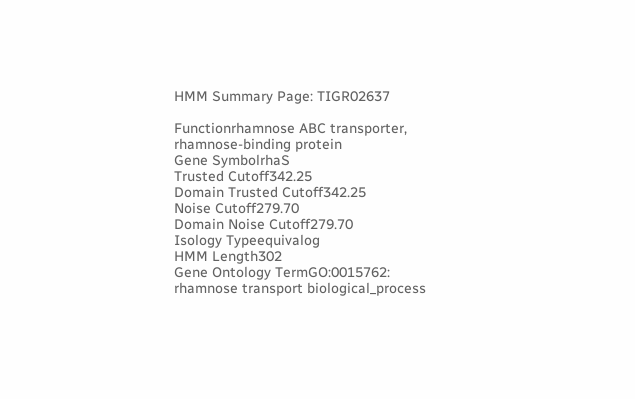HMM Summary Page: TIGR02637

Functionrhamnose ABC transporter, rhamnose-binding protein
Gene SymbolrhaS
Trusted Cutoff342.25
Domain Trusted Cutoff342.25
Noise Cutoff279.70
Domain Noise Cutoff279.70
Isology Typeequivalog
HMM Length302
Gene Ontology TermGO:0015762: rhamnose transport biological_process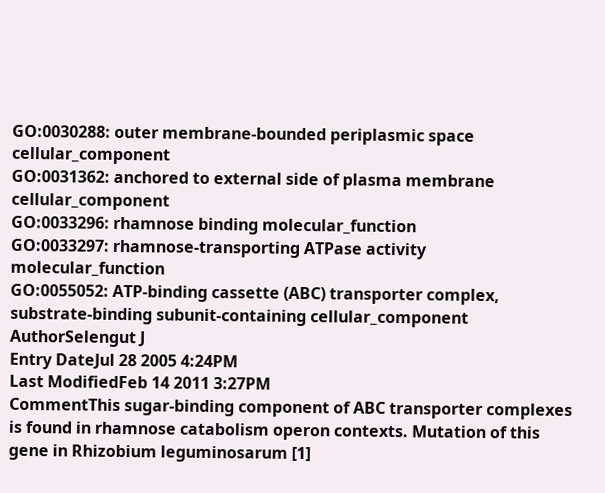GO:0030288: outer membrane-bounded periplasmic space cellular_component
GO:0031362: anchored to external side of plasma membrane cellular_component
GO:0033296: rhamnose binding molecular_function
GO:0033297: rhamnose-transporting ATPase activity molecular_function
GO:0055052: ATP-binding cassette (ABC) transporter complex, substrate-binding subunit-containing cellular_component
AuthorSelengut J
Entry DateJul 28 2005 4:24PM
Last ModifiedFeb 14 2011 3:27PM
CommentThis sugar-binding component of ABC transporter complexes is found in rhamnose catabolism operon contexts. Mutation of this gene in Rhizobium leguminosarum [1]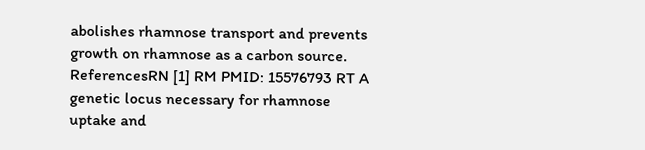abolishes rhamnose transport and prevents growth on rhamnose as a carbon source.
ReferencesRN [1] RM PMID: 15576793 RT A genetic locus necessary for rhamnose uptake and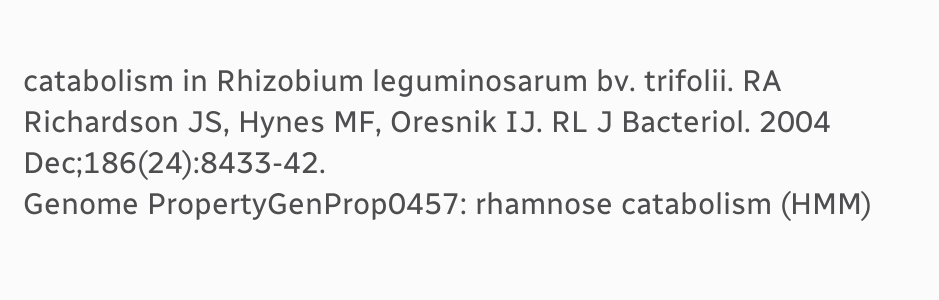catabolism in Rhizobium leguminosarum bv. trifolii. RA Richardson JS, Hynes MF, Oresnik IJ. RL J Bacteriol. 2004 Dec;186(24):8433-42.
Genome PropertyGenProp0457: rhamnose catabolism (HMM)